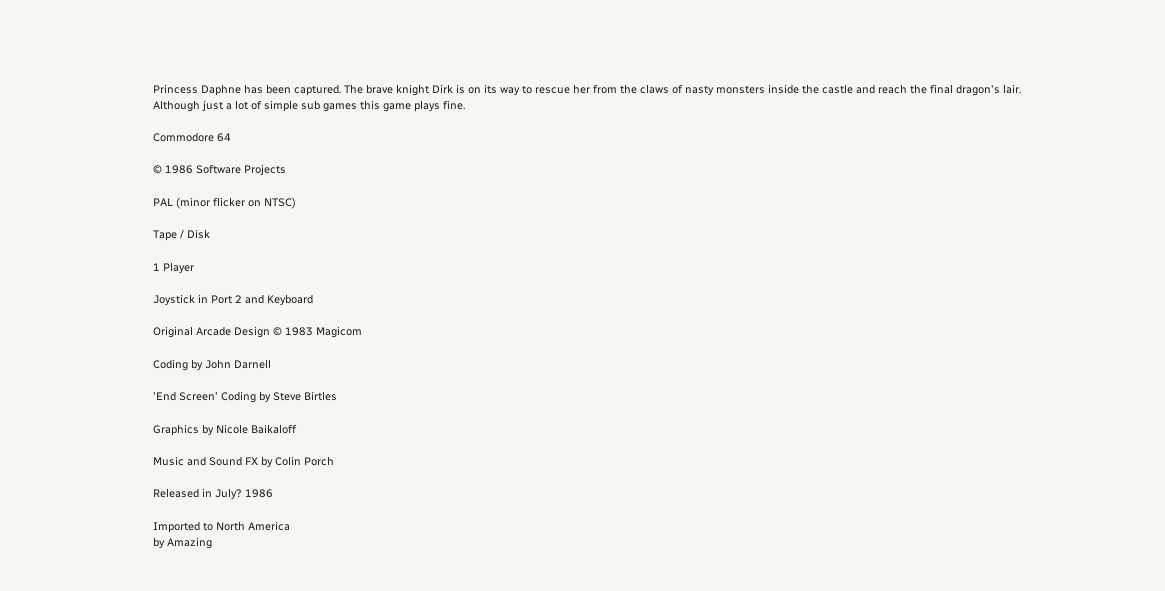Princess Daphne has been captured. The brave knight Dirk is on its way to rescue her from the claws of nasty monsters inside the castle and reach the final dragon's lair. Although just a lot of simple sub games this game plays fine.

Commodore 64

© 1986 Software Projects

PAL (minor flicker on NTSC)

Tape / Disk

1 Player

Joystick in Port 2 and Keyboard

Original Arcade Design © 1983 Magicom

Coding by John Darnell

'End Screen' Coding by Steve Birtles

Graphics by Nicole Baikaloff

Music and Sound FX by Colin Porch

Released in July? 1986

Imported to North America
by Amazing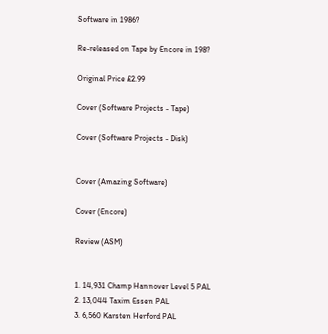Software in 1986?

Re-released on Tape by Encore in 198?

Original Price £2.99

Cover (Software Projects - Tape)

Cover (Software Projects - Disk)


Cover (Amazing Software)

Cover (Encore)

Review (ASM)


1. 14,931 Champ Hannover Level 5 PAL
2. 13,044 Taxim Essen PAL
3. 6,560 Karsten Herford PAL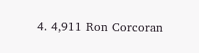4. 4,911 Ron Corcoran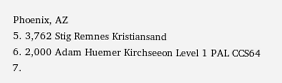Phoenix, AZ
5. 3,762 Stig Remnes Kristiansand
6. 2,000 Adam Huemer Kirchseeon Level 1 PAL CCS64
7.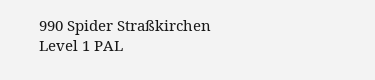990 Spider Straßkirchen Level 1 PAL